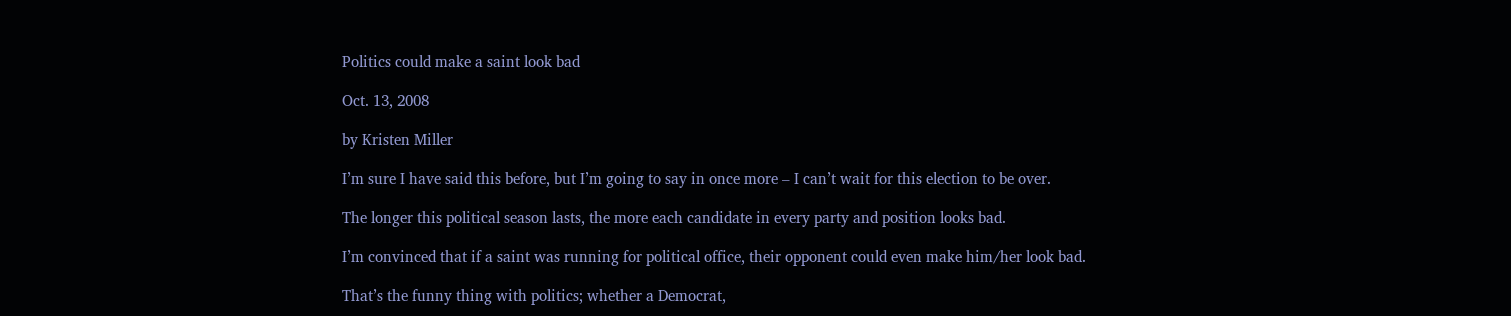Politics could make a saint look bad

Oct. 13, 2008

by Kristen Miller

I’m sure I have said this before, but I’m going to say in once more – I can’t wait for this election to be over.

The longer this political season lasts, the more each candidate in every party and position looks bad.

I’m convinced that if a saint was running for political office, their opponent could even make him/her look bad.

That’s the funny thing with politics; whether a Democrat,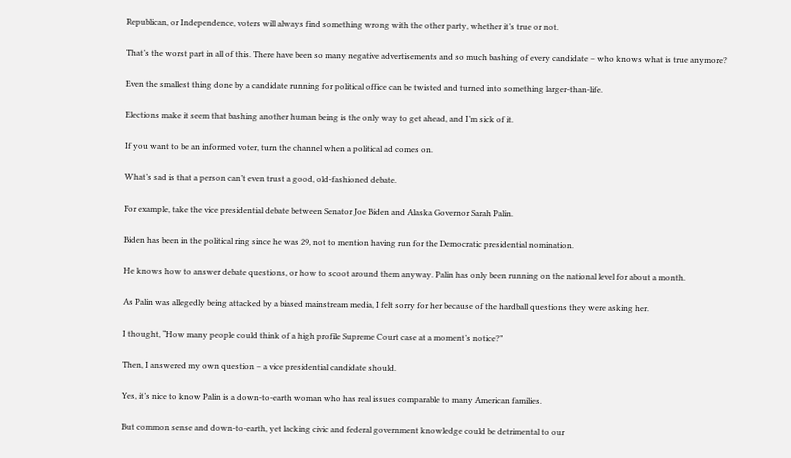Republican, or Independence, voters will always find something wrong with the other party, whether it’s true or not.

That’s the worst part in all of this. There have been so many negative advertisements and so much bashing of every candidate – who knows what is true anymore?

Even the smallest thing done by a candidate running for political office can be twisted and turned into something larger-than-life.

Elections make it seem that bashing another human being is the only way to get ahead, and I’m sick of it.

If you want to be an informed voter, turn the channel when a political ad comes on.

What’s sad is that a person can’t even trust a good, old-fashioned debate.

For example, take the vice presidential debate between Senator Joe Biden and Alaska Governor Sarah Palin.

Biden has been in the political ring since he was 29, not to mention having run for the Democratic presidential nomination.

He knows how to answer debate questions, or how to scoot around them anyway. Palin has only been running on the national level for about a month.

As Palin was allegedly being attacked by a biased mainstream media, I felt sorry for her because of the hardball questions they were asking her.

I thought, “How many people could think of a high profile Supreme Court case at a moment’s notice?”

Then, I answered my own question – a vice presidential candidate should.

Yes, it’s nice to know Palin is a down-to-earth woman who has real issues comparable to many American families.

But common sense and down-to-earth, yet lacking civic and federal government knowledge could be detrimental to our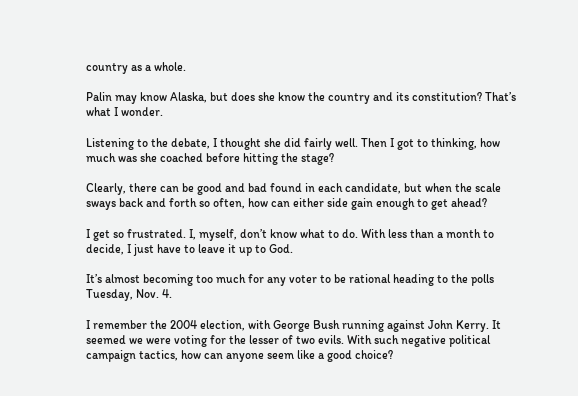country as a whole.

Palin may know Alaska, but does she know the country and its constitution? That’s what I wonder.

Listening to the debate, I thought she did fairly well. Then I got to thinking, how much was she coached before hitting the stage?

Clearly, there can be good and bad found in each candidate, but when the scale sways back and forth so often, how can either side gain enough to get ahead?

I get so frustrated. I, myself, don’t know what to do. With less than a month to decide, I just have to leave it up to God.

It’s almost becoming too much for any voter to be rational heading to the polls Tuesday, Nov. 4.

I remember the 2004 election, with George Bush running against John Kerry. It seemed we were voting for the lesser of two evils. With such negative political campaign tactics, how can anyone seem like a good choice?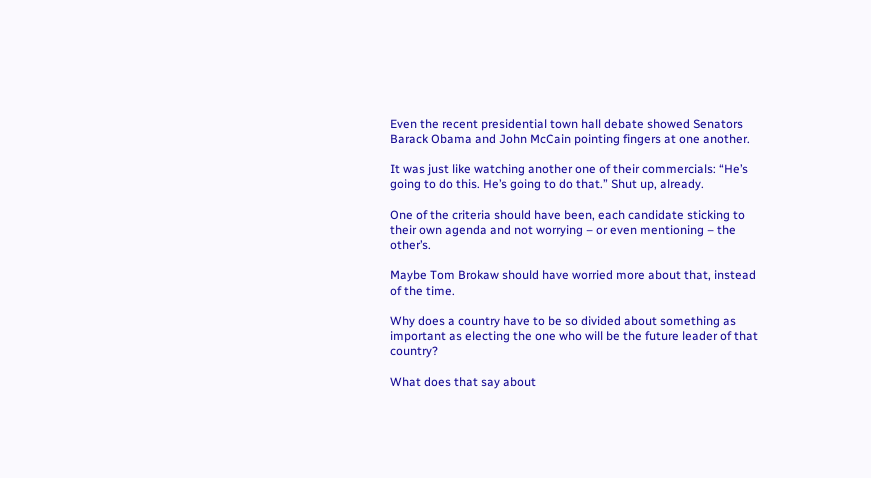Even the recent presidential town hall debate showed Senators Barack Obama and John McCain pointing fingers at one another.

It was just like watching another one of their commercials: “He’s going to do this. He’s going to do that.” Shut up, already.

One of the criteria should have been, each candidate sticking to their own agenda and not worrying – or even mentioning – the other’s.

Maybe Tom Brokaw should have worried more about that, instead of the time.

Why does a country have to be so divided about something as important as electing the one who will be the future leader of that country?

What does that say about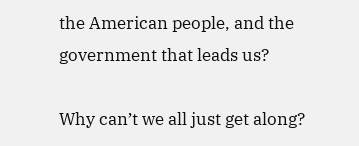the American people, and the government that leads us?

Why can’t we all just get along?